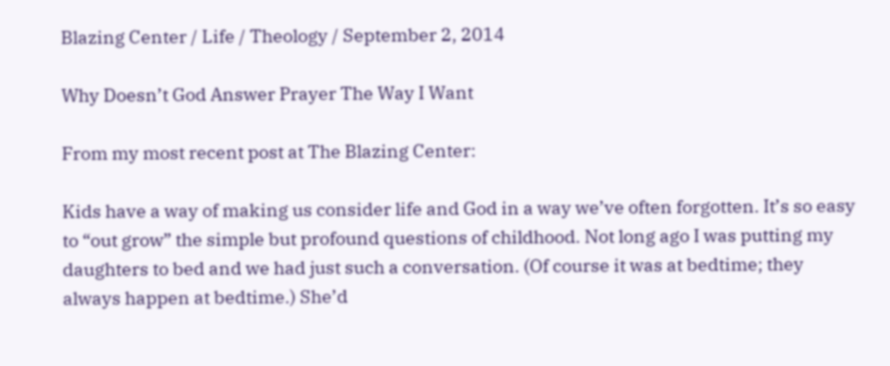Blazing Center / Life / Theology / September 2, 2014

Why Doesn’t God Answer Prayer The Way I Want

From my most recent post at The Blazing Center:

Kids have a way of making us consider life and God in a way we’ve often forgotten. It’s so easy to “out grow” the simple but profound questions of childhood. Not long ago I was putting my daughters to bed and we had just such a conversation. (Of course it was at bedtime; they always happen at bedtime.) She’d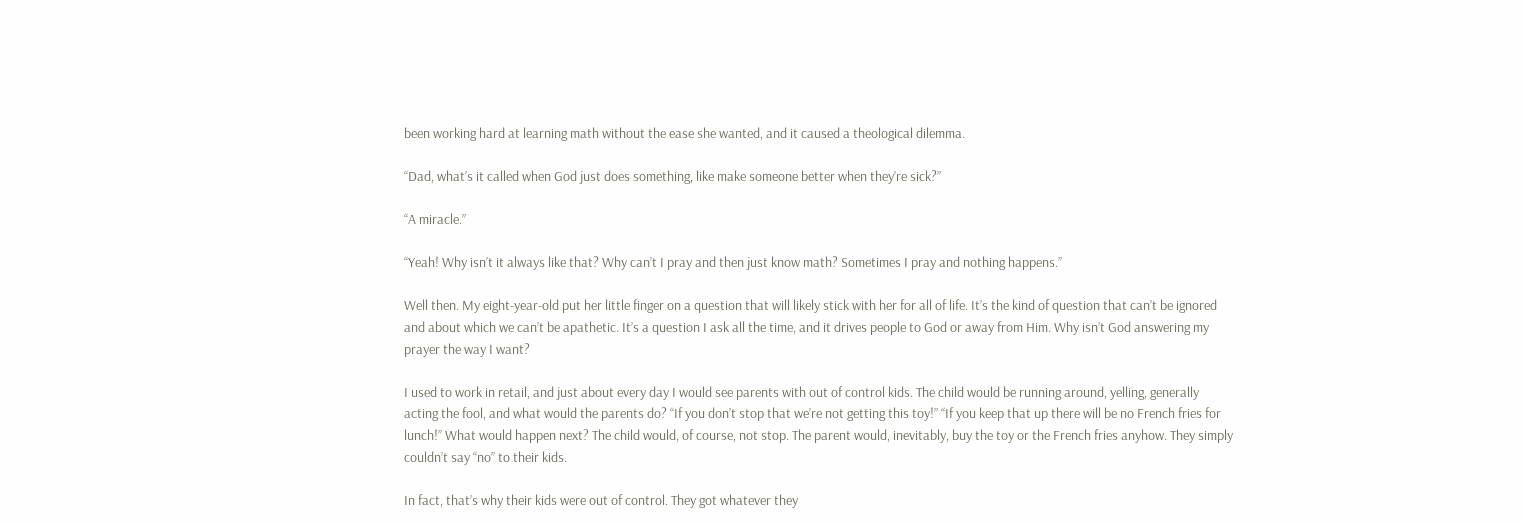been working hard at learning math without the ease she wanted, and it caused a theological dilemma.

“Dad, what’s it called when God just does something, like make someone better when they’re sick?”

“A miracle.”

“Yeah! Why isn’t it always like that? Why can’t I pray and then just know math? Sometimes I pray and nothing happens.”

Well then. My eight-year-old put her little finger on a question that will likely stick with her for all of life. It’s the kind of question that can’t be ignored and about which we can’t be apathetic. It’s a question I ask all the time, and it drives people to God or away from Him. Why isn’t God answering my prayer the way I want?

I used to work in retail, and just about every day I would see parents with out of control kids. The child would be running around, yelling, generally acting the fool, and what would the parents do? “If you don’t stop that we’re not getting this toy!” “If you keep that up there will be no French fries for lunch!” What would happen next? The child would, of course, not stop. The parent would, inevitably, buy the toy or the French fries anyhow. They simply couldn’t say “no” to their kids.

In fact, that’s why their kids were out of control. They got whatever they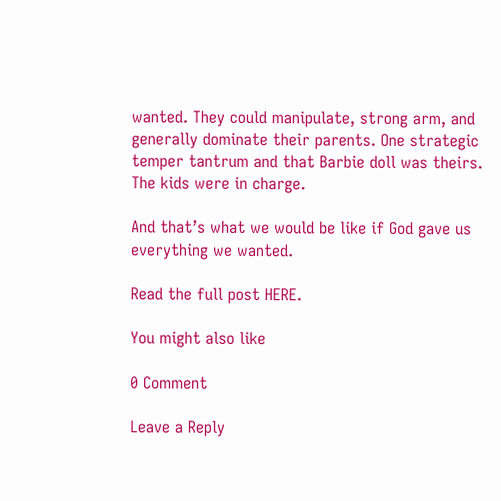wanted. They could manipulate, strong arm, and generally dominate their parents. One strategic temper tantrum and that Barbie doll was theirs. The kids were in charge.

And that’s what we would be like if God gave us everything we wanted.

Read the full post HERE.

You might also like

0 Comment

Leave a Reply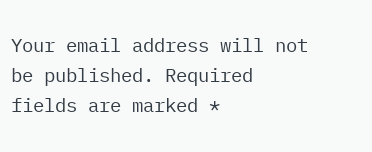Your email address will not be published. Required fields are marked *